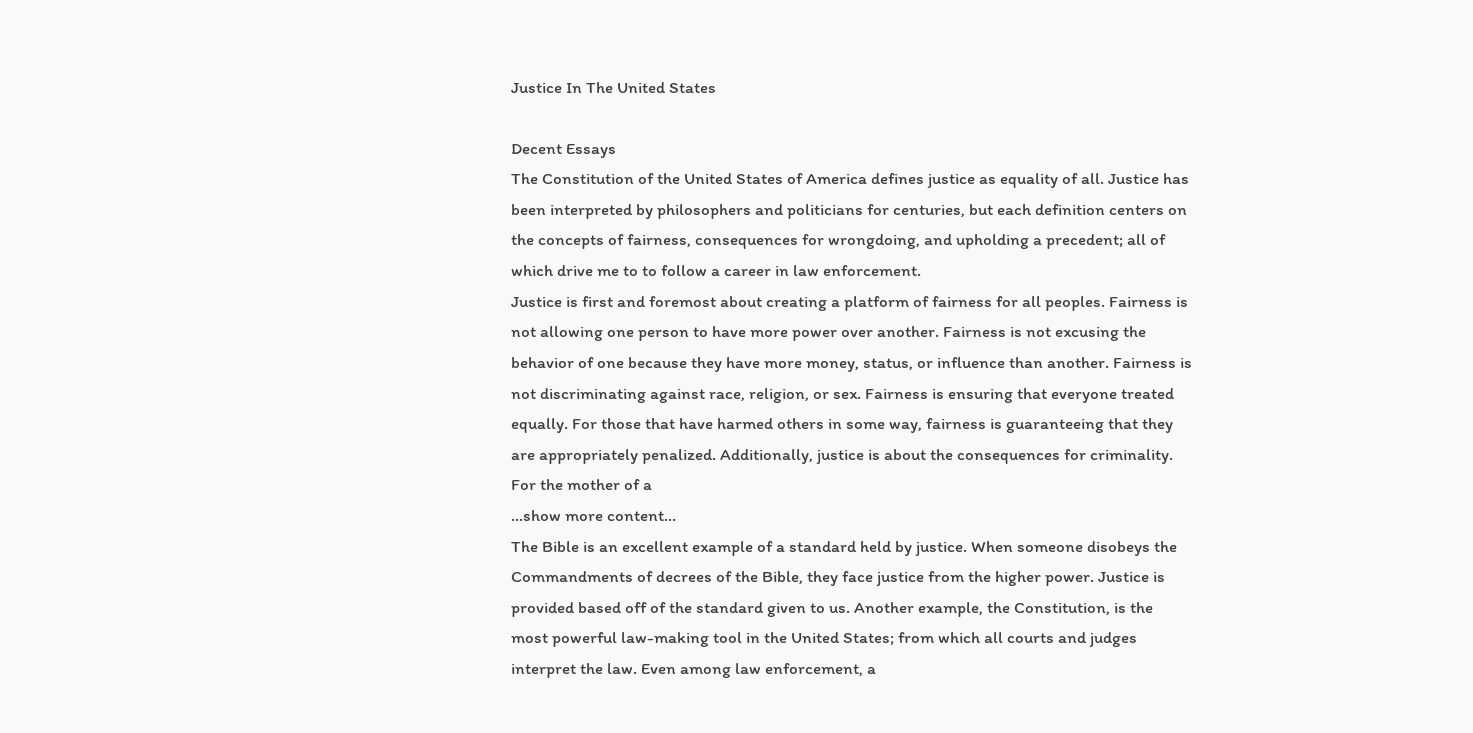Justice In The United States

Decent Essays
The Constitution of the United States of America defines justice as equality of all. Justice has been interpreted by philosophers and politicians for centuries, but each definition centers on the concepts of fairness, consequences for wrongdoing, and upholding a precedent; all of which drive me to to follow a career in law enforcement.
Justice is first and foremost about creating a platform of fairness for all peoples. Fairness is not allowing one person to have more power over another. Fairness is not excusing the behavior of one because they have more money, status, or influence than another. Fairness is not discriminating against race, religion, or sex. Fairness is ensuring that everyone treated equally. For those that have harmed others in some way, fairness is guaranteeing that they are appropriately penalized. Additionally, justice is about the consequences for criminality. For the mother of a
…show more content…
The Bible is an excellent example of a standard held by justice. When someone disobeys the Commandments of decrees of the Bible, they face justice from the higher power. Justice is provided based off of the standard given to us. Another example, the Constitution, is the most powerful law-making tool in the United States; from which all courts and judges interpret the law. Even among law enforcement, a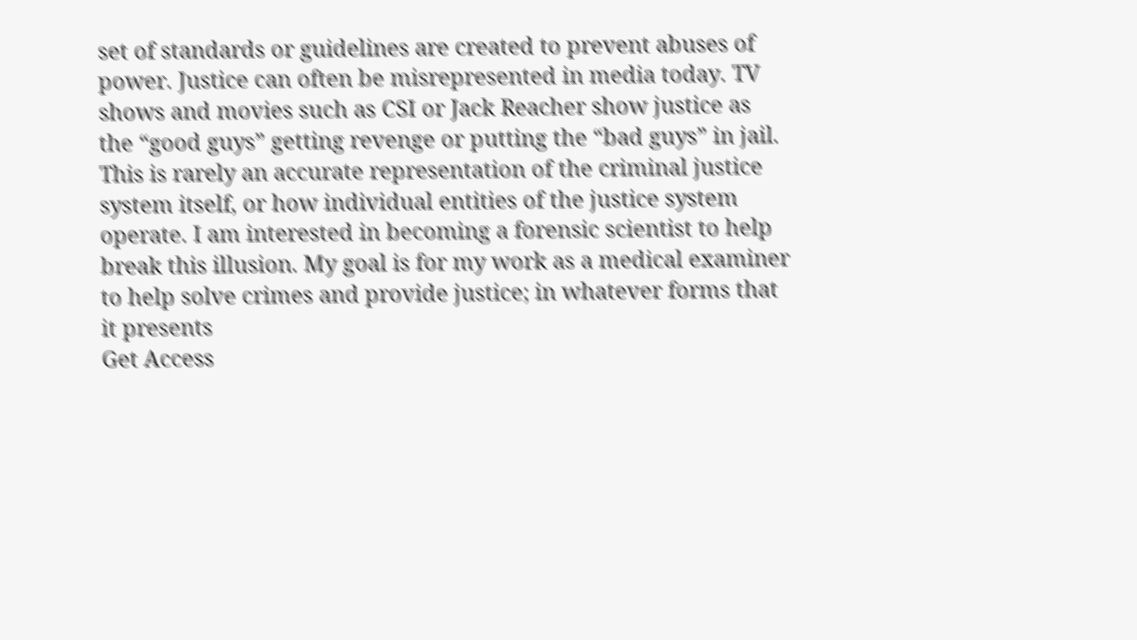set of standards or guidelines are created to prevent abuses of power. Justice can often be misrepresented in media today. TV shows and movies such as CSI or Jack Reacher show justice as the “good guys” getting revenge or putting the “bad guys” in jail. This is rarely an accurate representation of the criminal justice system itself, or how individual entities of the justice system operate. I am interested in becoming a forensic scientist to help break this illusion. My goal is for my work as a medical examiner to help solve crimes and provide justice; in whatever forms that it presents
Get Access